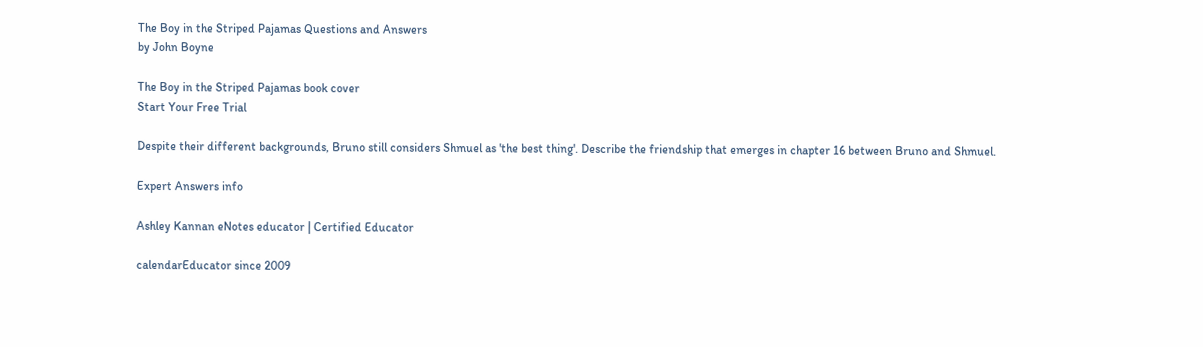The Boy in the Striped Pajamas Questions and Answers
by John Boyne

The Boy in the Striped Pajamas book cover
Start Your Free Trial

Despite their different backgrounds, Bruno still considers Shmuel as 'the best thing'. Describe the friendship that emerges in chapter 16 between Bruno and Shmuel.

Expert Answers info

Ashley Kannan eNotes educator | Certified Educator

calendarEducator since 2009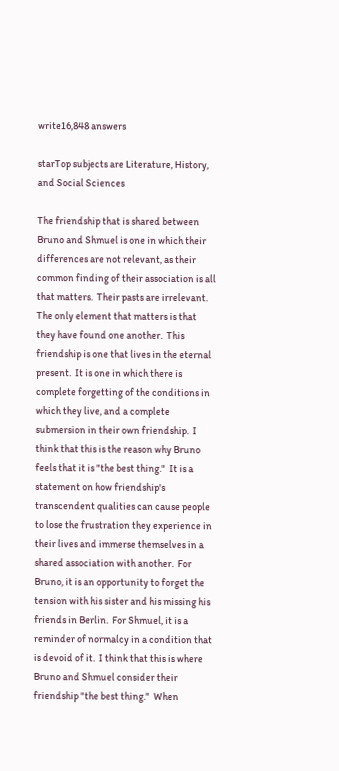write16,848 answers

starTop subjects are Literature, History, and Social Sciences

The friendship that is shared between Bruno and Shmuel is one in which their differences are not relevant, as their common finding of their association is all that matters.  Their pasts are irrelevant.  The only element that matters is that they have found one another.  This friendship is one that lives in the eternal present.  It is one in which there is complete forgetting of the conditions in which they live, and a complete submersion in their own friendship.  I think that this is the reason why Bruno feels that it is "the best thing."  It is a statement on how friendship's transcendent qualities can cause people to lose the frustration they experience in their lives and immerse themselves in a shared association with another.  For Bruno, it is an opportunity to forget the tension with his sister and his missing his friends in Berlin.  For Shmuel, it is a reminder of normalcy in a condition that is devoid of it.  I think that this is where Bruno and Shmuel consider their friendship "the best thing."  When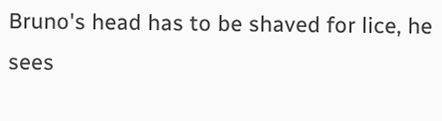Bruno's head has to be shaved for lice, he sees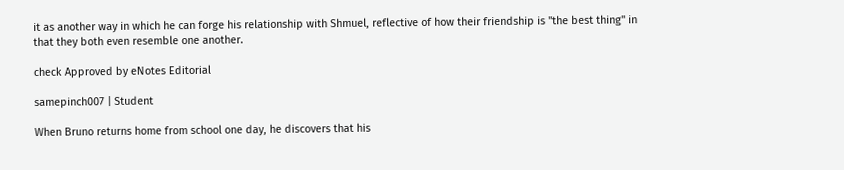it as another way in which he can forge his relationship with Shmuel, reflective of how their friendship is "the best thing" in that they both even resemble one another.

check Approved by eNotes Editorial

samepinch007 | Student

When Bruno returns home from school one day, he discovers that his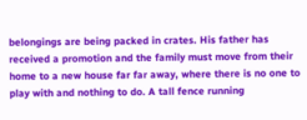belongings are being packed in crates. His father has received a promotion and the family must move from their home to a new house far far away, where there is no one to play with and nothing to do. A tall fence running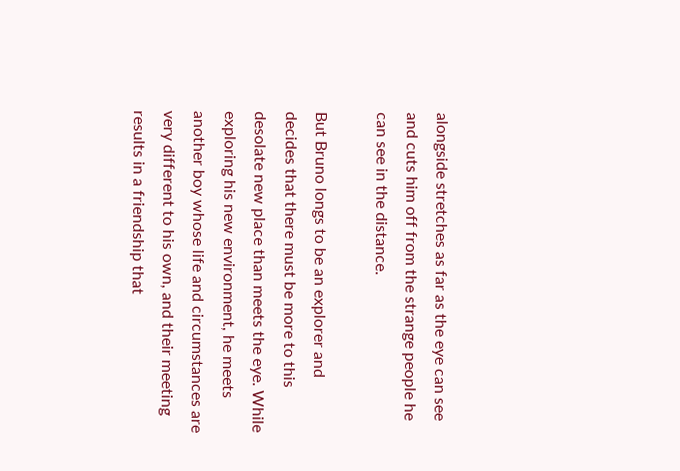alongside stretches as far as the eye can see and cuts him off from the strange people he can see in the distance.

But Bruno longs to be an explorer and decides that there must be more to this desolate new place than meets the eye. While exploring his new environment, he meets another boy whose life and circumstances are very different to his own, and their meeting results in a friendship that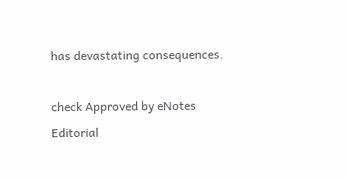has devastating consequences.

check Approved by eNotes Editorial